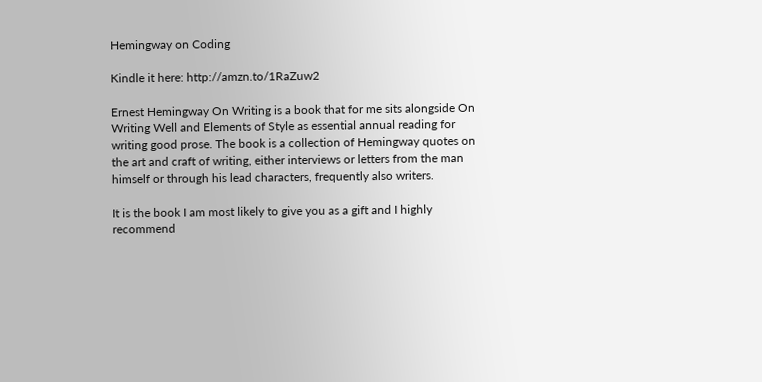Hemingway on Coding

Kindle it here: http://amzn.to/1RaZuw2

Ernest Hemingway On Writing is a book that for me sits alongside On Writing Well and Elements of Style as essential annual reading for writing good prose. The book is a collection of Hemingway quotes on the art and craft of writing, either interviews or letters from the man himself or through his lead characters, frequently also writers.

It is the book I am most likely to give you as a gift and I highly recommend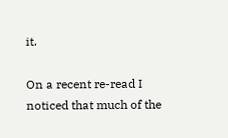it.

On a recent re-read I noticed that much of the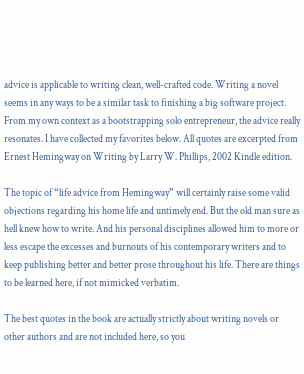advice is applicable to writing clean, well-crafted code. Writing a novel seems in any ways to be a similar task to finishing a big software project. From my own context as a bootstrapping solo entrepreneur, the advice really resonates. I have collected my favorites below. All quotes are excerpted from Ernest Hemingway on Writing by Larry W. Phillips, 2002 Kindle edition.

The topic of “life advice from Hemingway” will certainly raise some valid objections regarding his home life and untimely end. But the old man sure as hell knew how to write. And his personal disciplines allowed him to more or less escape the excesses and burnouts of his contemporary writers and to keep publishing better and better prose throughout his life. There are things to be learned here, if not mimicked verbatim.

The best quotes in the book are actually strictly about writing novels or other authors and are not included here, so you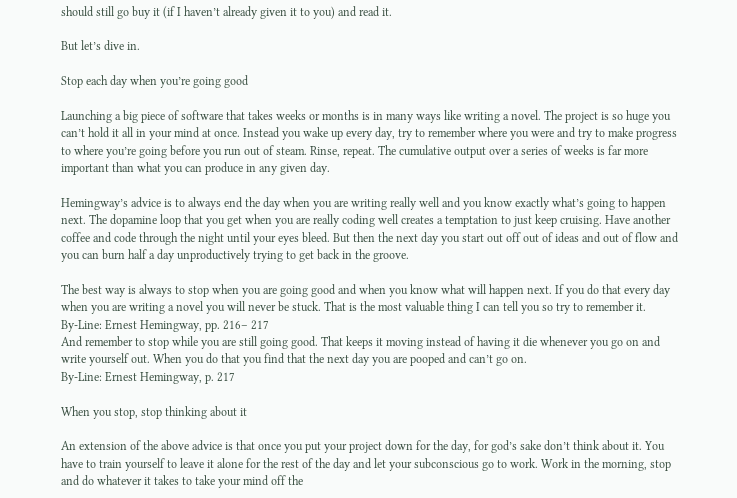should still go buy it (if I haven’t already given it to you) and read it.

But let’s dive in.

Stop each day when you’re going good

Launching a big piece of software that takes weeks or months is in many ways like writing a novel. The project is so huge you can’t hold it all in your mind at once. Instead you wake up every day, try to remember where you were and try to make progress to where you’re going before you run out of steam. Rinse, repeat. The cumulative output over a series of weeks is far more important than what you can produce in any given day.

Hemingway’s advice is to always end the day when you are writing really well and you know exactly what’s going to happen next. The dopamine loop that you get when you are really coding well creates a temptation to just keep cruising. Have another coffee and code through the night until your eyes bleed. But then the next day you start out off out of ideas and out of flow and you can burn half a day unproductively trying to get back in the groove.

The best way is always to stop when you are going good and when you know what will happen next. If you do that every day when you are writing a novel you will never be stuck. That is the most valuable thing I can tell you so try to remember it.
By-Line: Ernest Hemingway, pp. 216– 217
And remember to stop while you are still going good. That keeps it moving instead of having it die whenever you go on and write yourself out. When you do that you find that the next day you are pooped and can’t go on.
By-Line: Ernest Hemingway, p. 217

When you stop, stop thinking about it

An extension of the above advice is that once you put your project down for the day, for god’s sake don’t think about it. You have to train yourself to leave it alone for the rest of the day and let your subconscious go to work. Work in the morning, stop and do whatever it takes to take your mind off the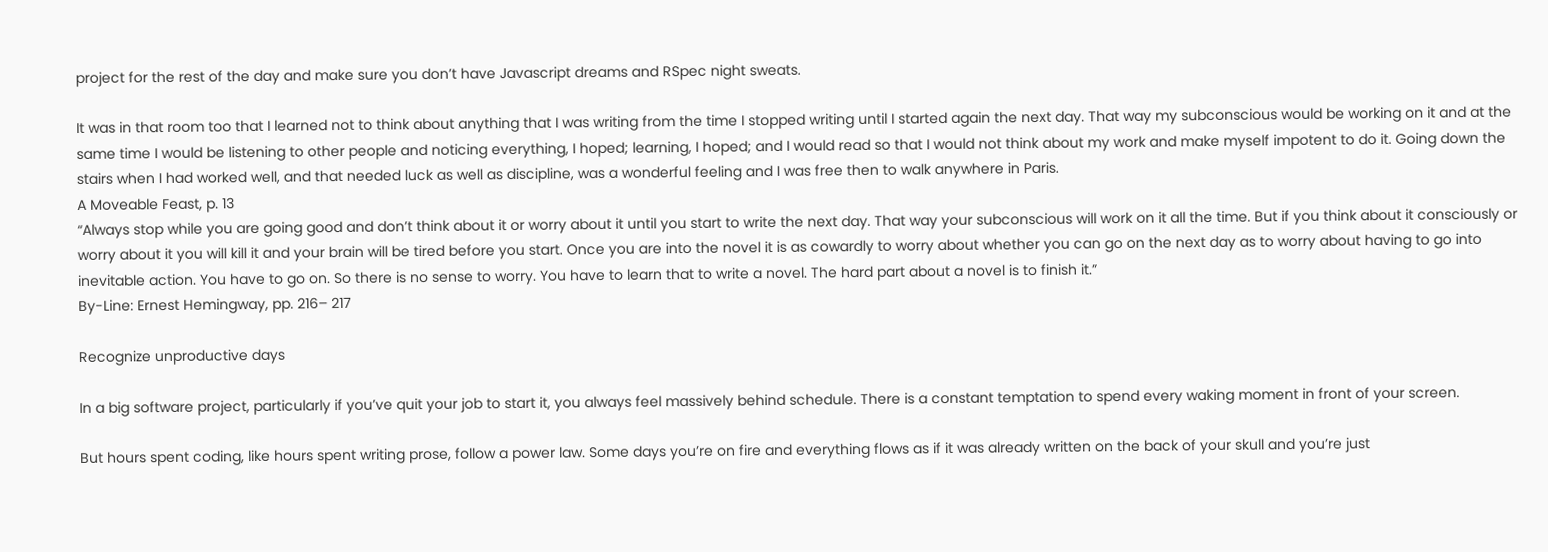project for the rest of the day and make sure you don’t have Javascript dreams and RSpec night sweats.

It was in that room too that I learned not to think about anything that I was writing from the time I stopped writing until I started again the next day. That way my subconscious would be working on it and at the same time I would be listening to other people and noticing everything, I hoped; learning, I hoped; and I would read so that I would not think about my work and make myself impotent to do it. Going down the stairs when I had worked well, and that needed luck as well as discipline, was a wonderful feeling and I was free then to walk anywhere in Paris.
A Moveable Feast, p. 13
“Always stop while you are going good and don’t think about it or worry about it until you start to write the next day. That way your subconscious will work on it all the time. But if you think about it consciously or worry about it you will kill it and your brain will be tired before you start. Once you are into the novel it is as cowardly to worry about whether you can go on the next day as to worry about having to go into inevitable action. You have to go on. So there is no sense to worry. You have to learn that to write a novel. The hard part about a novel is to finish it.”
By-Line: Ernest Hemingway, pp. 216– 217

Recognize unproductive days

In a big software project, particularly if you’ve quit your job to start it, you always feel massively behind schedule. There is a constant temptation to spend every waking moment in front of your screen.

But hours spent coding, like hours spent writing prose, follow a power law. Some days you’re on fire and everything flows as if it was already written on the back of your skull and you’re just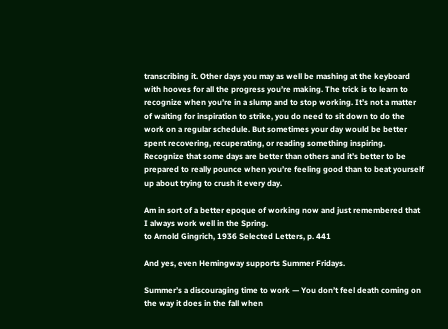transcribing it. Other days you may as well be mashing at the keyboard with hooves for all the progress you’re making. The trick is to learn to recognize when you’re in a slump and to stop working. It’s not a matter of waiting for inspiration to strike, you do need to sit down to do the work on a regular schedule. But sometimes your day would be better spent recovering, recuperating, or reading something inspiring. Recognize that some days are better than others and it’s better to be prepared to really pounce when you’re feeling good than to beat yourself up about trying to crush it every day.

Am in sort of a better epoque of working now and just remembered that I always work well in the Spring.
to Arnold Gingrich, 1936 Selected Letters, p. 441

And yes, even Hemingway supports Summer Fridays.

Summer’s a discouraging time to work — You don’t feel death coming on the way it does in the fall when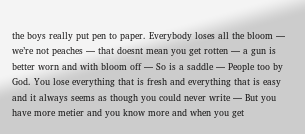the boys really put pen to paper. Everybody loses all the bloom — we’re not peaches — that doesnt mean you get rotten — a gun is better worn and with bloom off — So is a saddle — People too by God. You lose everything that is fresh and everything that is easy and it always seems as though you could never write — But you have more metier and you know more and when you get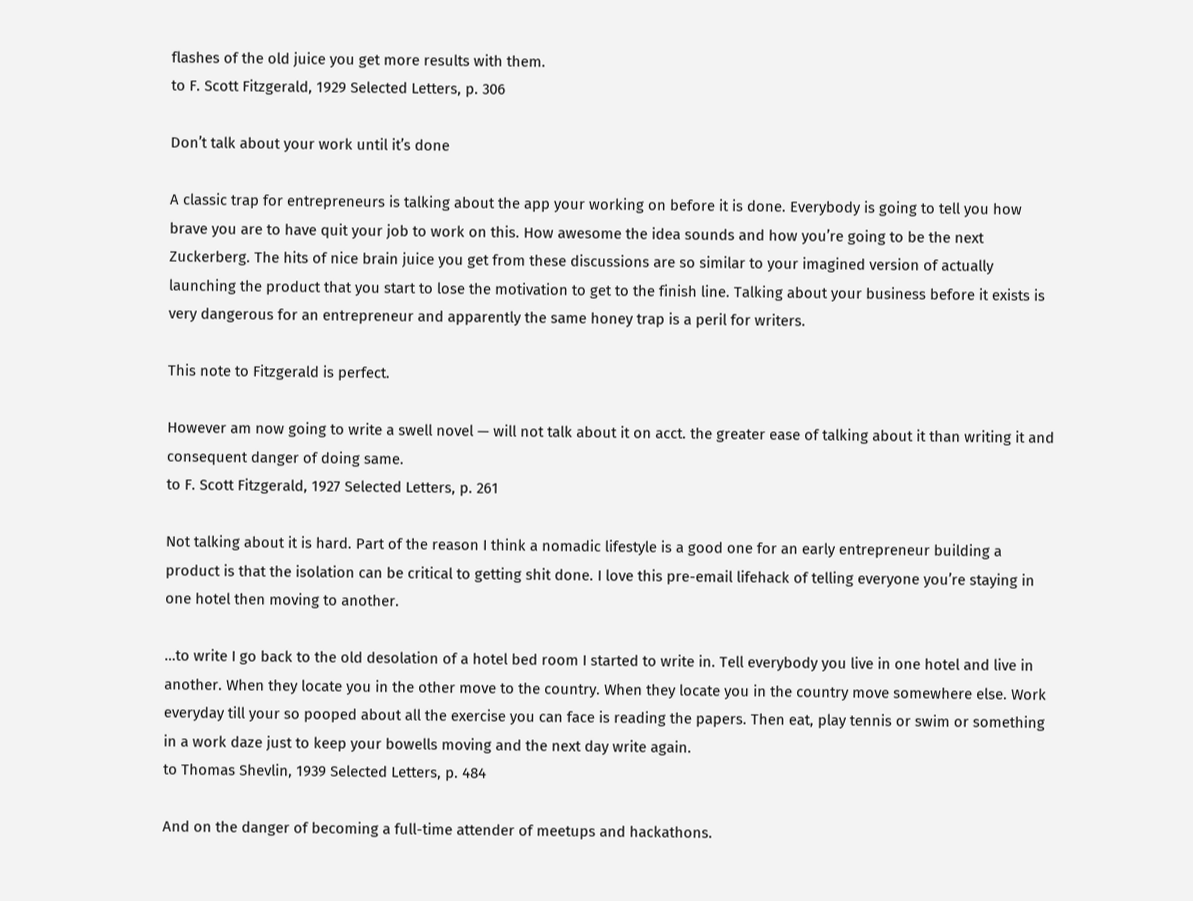flashes of the old juice you get more results with them.
to F. Scott Fitzgerald, 1929 Selected Letters, p. 306

Don’t talk about your work until it’s done

A classic trap for entrepreneurs is talking about the app your working on before it is done. Everybody is going to tell you how brave you are to have quit your job to work on this. How awesome the idea sounds and how you’re going to be the next Zuckerberg. The hits of nice brain juice you get from these discussions are so similar to your imagined version of actually launching the product that you start to lose the motivation to get to the finish line. Talking about your business before it exists is very dangerous for an entrepreneur and apparently the same honey trap is a peril for writers.

This note to Fitzgerald is perfect.

However am now going to write a swell novel — will not talk about it on acct. the greater ease of talking about it than writing it and consequent danger of doing same.
to F. Scott Fitzgerald, 1927 Selected Letters, p. 261

Not talking about it is hard. Part of the reason I think a nomadic lifestyle is a good one for an early entrepreneur building a product is that the isolation can be critical to getting shit done. I love this pre-email lifehack of telling everyone you’re staying in one hotel then moving to another.

…to write I go back to the old desolation of a hotel bed room I started to write in. Tell everybody you live in one hotel and live in another. When they locate you in the other move to the country. When they locate you in the country move somewhere else. Work everyday till your so pooped about all the exercise you can face is reading the papers. Then eat, play tennis or swim or something in a work daze just to keep your bowells moving and the next day write again.
to Thomas Shevlin, 1939 Selected Letters, p. 484

And on the danger of becoming a full-time attender of meetups and hackathons.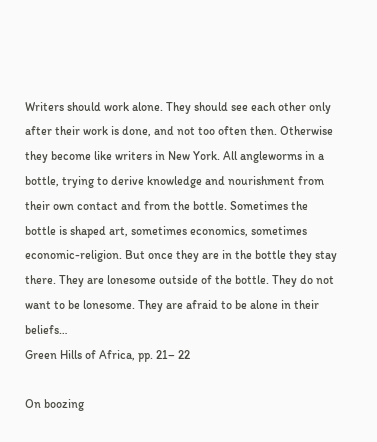Writers should work alone. They should see each other only after their work is done, and not too often then. Otherwise they become like writers in New York. All angleworms in a bottle, trying to derive knowledge and nourishment from their own contact and from the bottle. Sometimes the bottle is shaped art, sometimes economics, sometimes economic-religion. But once they are in the bottle they stay there. They are lonesome outside of the bottle. They do not want to be lonesome. They are afraid to be alone in their beliefs…
Green Hills of Africa, pp. 21– 22

On boozing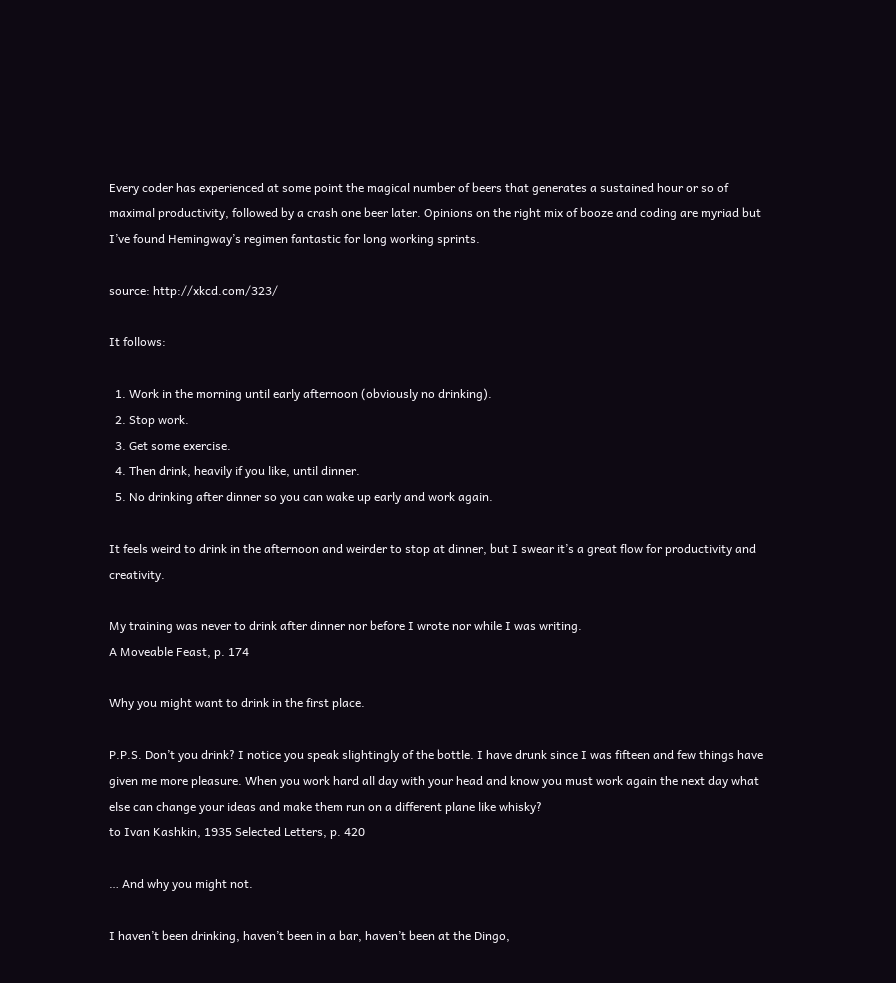Every coder has experienced at some point the magical number of beers that generates a sustained hour or so of maximal productivity, followed by a crash one beer later. Opinions on the right mix of booze and coding are myriad but I’ve found Hemingway’s regimen fantastic for long working sprints.

source: http://xkcd.com/323/

It follows:

  1. Work in the morning until early afternoon (obviously no drinking).
  2. Stop work.
  3. Get some exercise.
  4. Then drink, heavily if you like, until dinner.
  5. No drinking after dinner so you can wake up early and work again.

It feels weird to drink in the afternoon and weirder to stop at dinner, but I swear it’s a great flow for productivity and creativity.

My training was never to drink after dinner nor before I wrote nor while I was writing.
A Moveable Feast, p. 174

Why you might want to drink in the first place.

P.P.S. Don’t you drink? I notice you speak slightingly of the bottle. I have drunk since I was fifteen and few things have given me more pleasure. When you work hard all day with your head and know you must work again the next day what else can change your ideas and make them run on a different plane like whisky?
to Ivan Kashkin, 1935 Selected Letters, p. 420

… And why you might not.

I haven’t been drinking, haven’t been in a bar, haven’t been at the Dingo,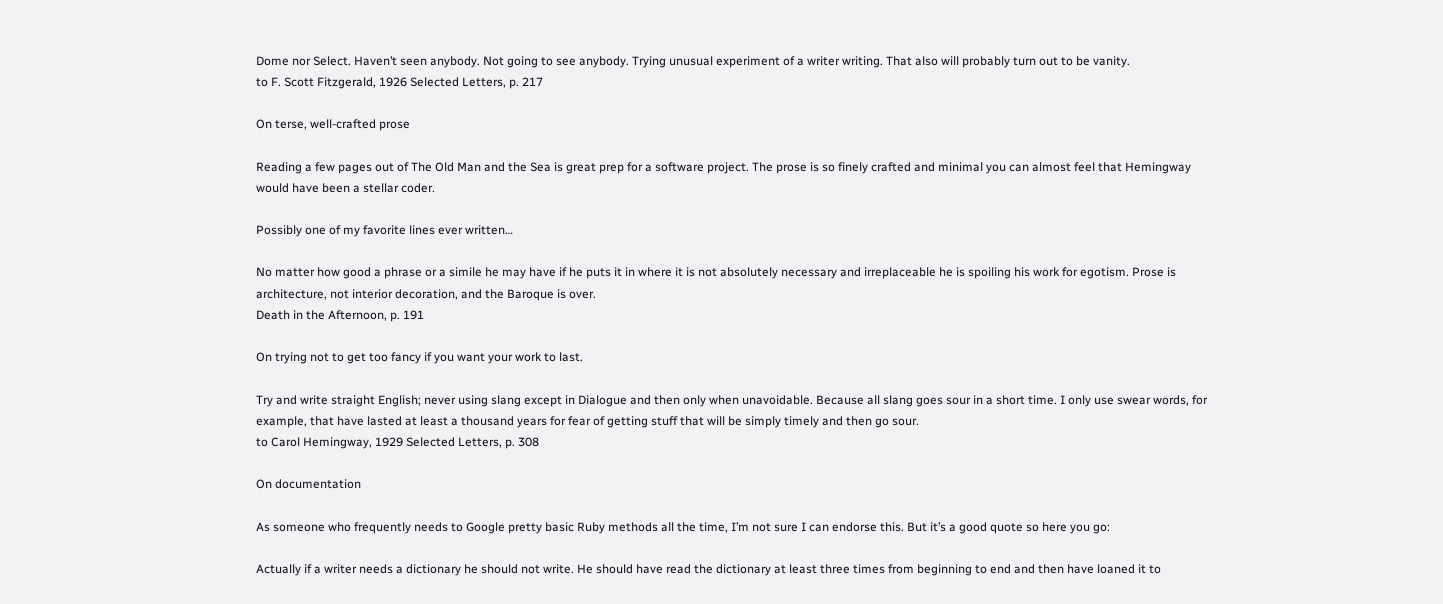Dome nor Select. Haven’t seen anybody. Not going to see anybody. Trying unusual experiment of a writer writing. That also will probably turn out to be vanity.
to F. Scott Fitzgerald, 1926 Selected Letters, p. 217

On terse, well-crafted prose

Reading a few pages out of The Old Man and the Sea is great prep for a software project. The prose is so finely crafted and minimal you can almost feel that Hemingway would have been a stellar coder.

Possibly one of my favorite lines ever written…

No matter how good a phrase or a simile he may have if he puts it in where it is not absolutely necessary and irreplaceable he is spoiling his work for egotism. Prose is architecture, not interior decoration, and the Baroque is over.
Death in the Afternoon, p. 191

On trying not to get too fancy if you want your work to last.

Try and write straight English; never using slang except in Dialogue and then only when unavoidable. Because all slang goes sour in a short time. I only use swear words, for example, that have lasted at least a thousand years for fear of getting stuff that will be simply timely and then go sour.
to Carol Hemingway, 1929 Selected Letters, p. 308

On documentation

As someone who frequently needs to Google pretty basic Ruby methods all the time, I’m not sure I can endorse this. But it’s a good quote so here you go:

Actually if a writer needs a dictionary he should not write. He should have read the dictionary at least three times from beginning to end and then have loaned it to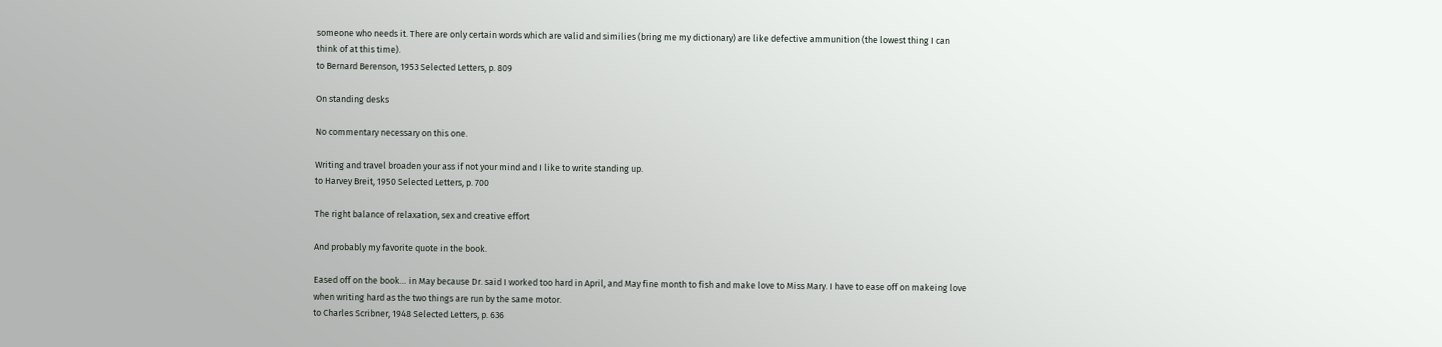someone who needs it. There are only certain words which are valid and similies (bring me my dictionary) are like defective ammunition (the lowest thing I can think of at this time).
to Bernard Berenson, 1953 Selected Letters, p. 809

On standing desks

No commentary necessary on this one.

Writing and travel broaden your ass if not your mind and I like to write standing up.
to Harvey Breit, 1950 Selected Letters, p. 700

The right balance of relaxation, sex and creative effort

And probably my favorite quote in the book.

Eased off on the book… in May because Dr. said I worked too hard in April, and May fine month to fish and make love to Miss Mary. I have to ease off on makeing love when writing hard as the two things are run by the same motor.
to Charles Scribner, 1948 Selected Letters, p. 636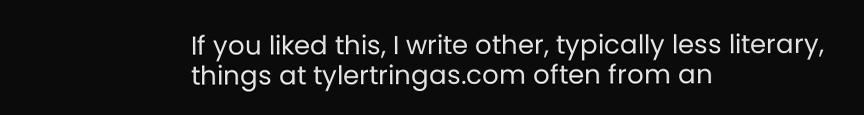If you liked this, I write other, typically less literary, things at tylertringas.com often from an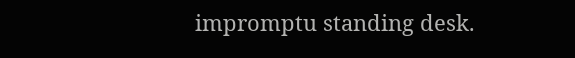impromptu standing desk.